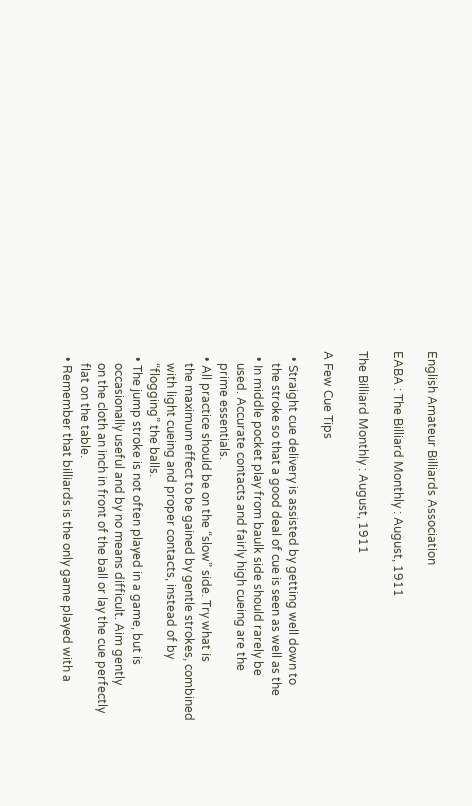English Amateur Billiards Association

EABA : The Billiard Monthly : August, 1911

The Billiard Monthly : August, 1911

A Few Cue Tips

  • Straight cue delivery is assisted by getting well down to
    the stroke so that a good deal of cue is seen as well as the
  • In middle pocket play from baulk side should rarely be
    used. Accurate contacts and fairly high cueing are the
    prime essentials.
  • All practice should be on the “slow” side. Try what is
    the maximum effect to be gained by gentle strokes, combined
    with light cueing and proper contacts, instead of by
    “flogging” the balls.
  • The jump stroke is not often played in a game, but is
    occasionally useful and by no means difficult. Aim gently
    on the cloth an inch in front of the ball or lay the cue perfectly
    flat on the table.
  • Remember that billiards is the only game played with a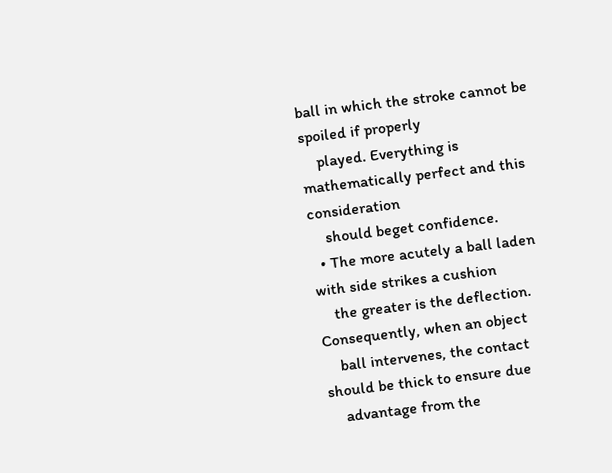ball in which the stroke cannot be spoiled if properly
    played. Everything is mathematically perfect and this consideration
    should beget confidence.
  • The more acutely a ball laden with side strikes a cushion
    the greater is the deflection. Consequently, when an object
    ball intervenes, the contact should be thick to ensure due
    advantage from the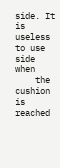side. It is useless to use side when
    the cushion is reached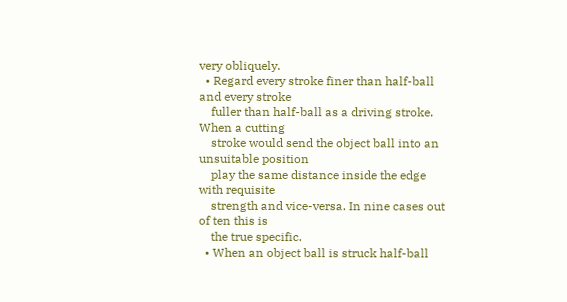very obliquely.
  • Regard every stroke finer than half-ball and every stroke
    fuller than half-ball as a driving stroke. When a cutting
    stroke would send the object ball into an unsuitable position
    play the same distance inside the edge with requisite
    strength and vice-versa. In nine cases out of ten this is
    the true specific.
  • When an object ball is struck half-ball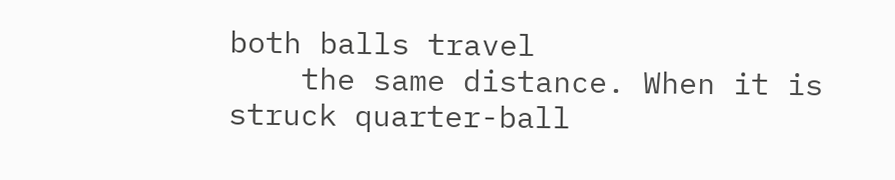both balls travel
    the same distance. When it is struck quarter-ball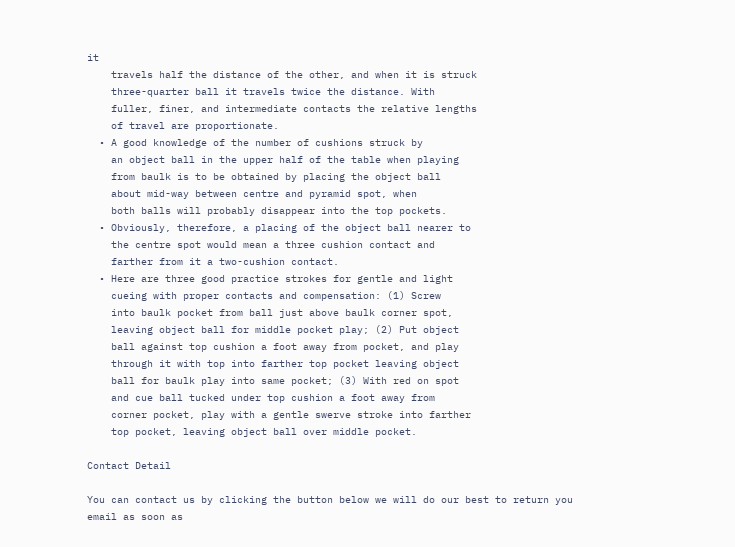it
    travels half the distance of the other, and when it is struck
    three-quarter ball it travels twice the distance. With
    fuller, finer, and intermediate contacts the relative lengths
    of travel are proportionate.
  • A good knowledge of the number of cushions struck by
    an object ball in the upper half of the table when playing
    from baulk is to be obtained by placing the object ball
    about mid-way between centre and pyramid spot, when
    both balls will probably disappear into the top pockets.
  • Obviously, therefore, a placing of the object ball nearer to
    the centre spot would mean a three cushion contact and
    farther from it a two-cushion contact.
  • Here are three good practice strokes for gentle and light
    cueing with proper contacts and compensation: (1) Screw
    into baulk pocket from ball just above baulk corner spot,
    leaving object ball for middle pocket play; (2) Put object
    ball against top cushion a foot away from pocket, and play
    through it with top into farther top pocket leaving object
    ball for baulk play into same pocket; (3) With red on spot
    and cue ball tucked under top cushion a foot away from
    corner pocket, play with a gentle swerve stroke into farther
    top pocket, leaving object ball over middle pocket.

Contact Detail

You can contact us by clicking the button below we will do our best to return you email as soon as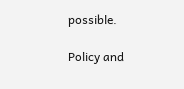possible.

Policy and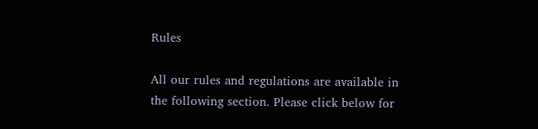Rules

All our rules and regulations are available in the following section. Please click below for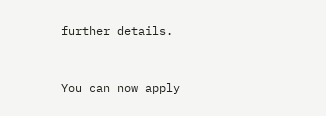further details.


You can now apply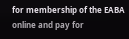for membership of the EABA online and pay for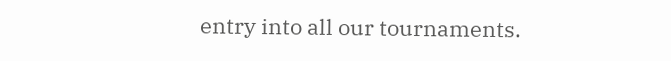entry into all our tournaments.